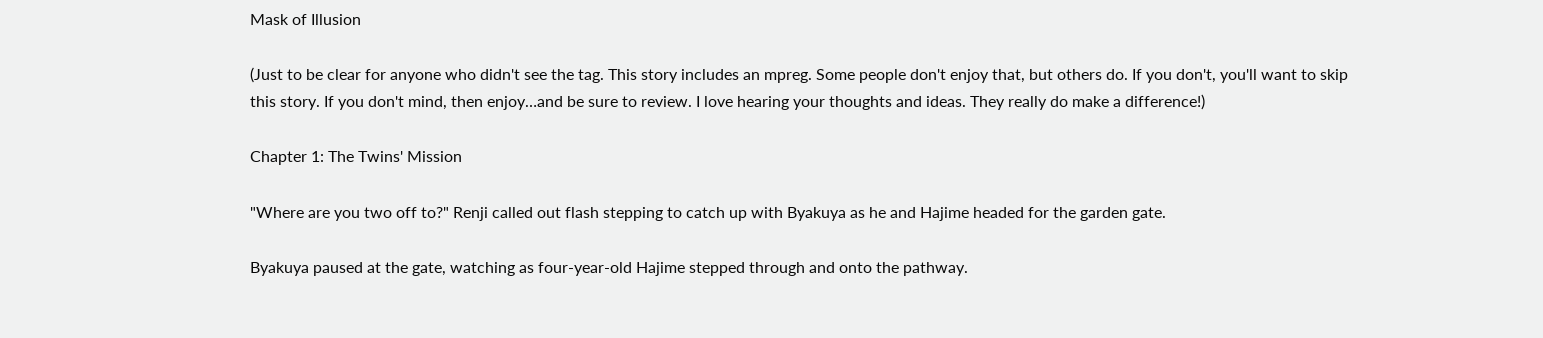Mask of Illusion

(Just to be clear for anyone who didn't see the tag. This story includes an mpreg. Some people don't enjoy that, but others do. If you don't, you'll want to skip this story. If you don't mind, then enjoy…and be sure to review. I love hearing your thoughts and ideas. They really do make a difference!)

Chapter 1: The Twins' Mission

"Where are you two off to?" Renji called out flash stepping to catch up with Byakuya as he and Hajime headed for the garden gate.

Byakuya paused at the gate, watching as four-year-old Hajime stepped through and onto the pathway.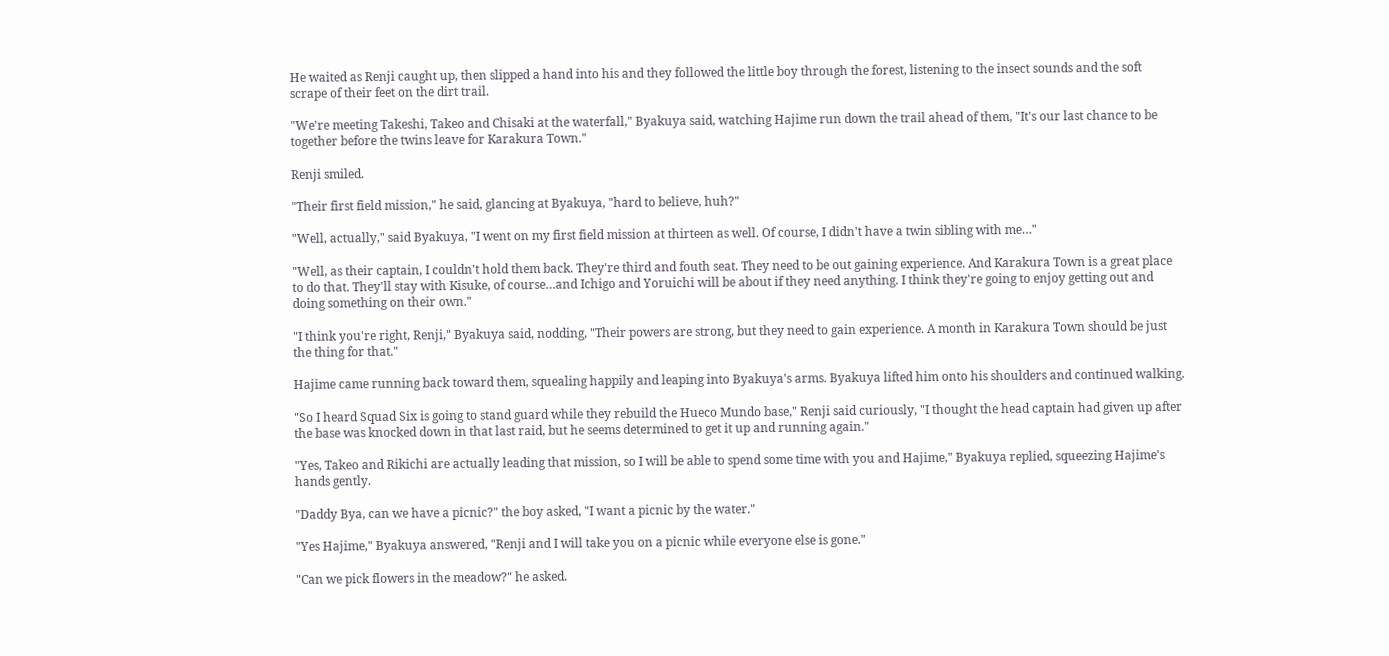He waited as Renji caught up, then slipped a hand into his and they followed the little boy through the forest, listening to the insect sounds and the soft scrape of their feet on the dirt trail.

"We're meeting Takeshi, Takeo and Chisaki at the waterfall," Byakuya said, watching Hajime run down the trail ahead of them, "It's our last chance to be together before the twins leave for Karakura Town."

Renji smiled.

"Their first field mission," he said, glancing at Byakuya, "hard to believe, huh?"

"Well, actually," said Byakuya, "I went on my first field mission at thirteen as well. Of course, I didn't have a twin sibling with me…"

"Well, as their captain, I couldn't hold them back. They're third and fouth seat. They need to be out gaining experience. And Karakura Town is a great place to do that. They'll stay with Kisuke, of course…and Ichigo and Yoruichi will be about if they need anything. I think they're going to enjoy getting out and doing something on their own."

"I think you're right, Renji," Byakuya said, nodding, "Their powers are strong, but they need to gain experience. A month in Karakura Town should be just the thing for that."

Hajime came running back toward them, squealing happily and leaping into Byakuya's arms. Byakuya lifted him onto his shoulders and continued walking.

"So I heard Squad Six is going to stand guard while they rebuild the Hueco Mundo base," Renji said curiously, "I thought the head captain had given up after the base was knocked down in that last raid, but he seems determined to get it up and running again."

"Yes, Takeo and Rikichi are actually leading that mission, so I will be able to spend some time with you and Hajime," Byakuya replied, squeezing Hajime's hands gently.

"Daddy Bya, can we have a picnic?" the boy asked, "I want a picnic by the water."

"Yes Hajime," Byakuya answered, "Renji and I will take you on a picnic while everyone else is gone."

"Can we pick flowers in the meadow?" he asked.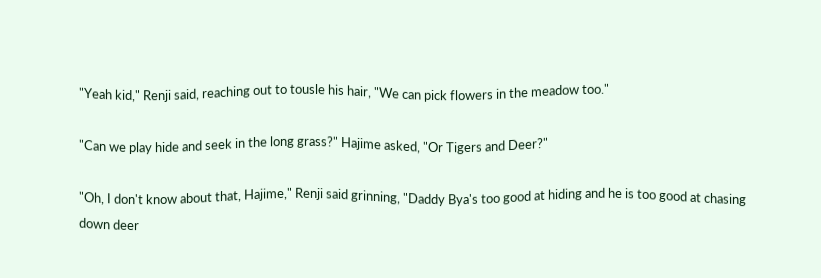"Yeah kid," Renji said, reaching out to tousle his hair, "We can pick flowers in the meadow too."

"Can we play hide and seek in the long grass?" Hajime asked, "Or Tigers and Deer?"

"Oh, I don't know about that, Hajime," Renji said grinning, "Daddy Bya's too good at hiding and he is too good at chasing down deer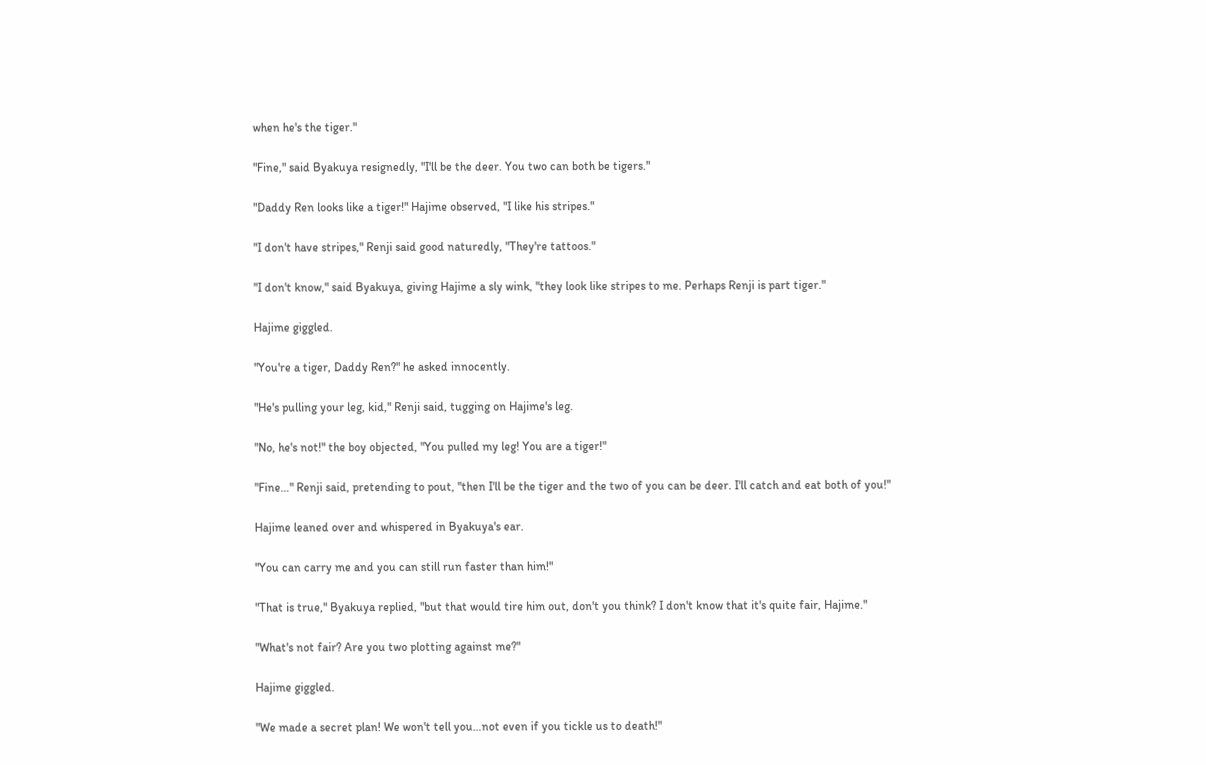when he's the tiger."

"Fine," said Byakuya resignedly, "I'll be the deer. You two can both be tigers."

"Daddy Ren looks like a tiger!" Hajime observed, "I like his stripes."

"I don't have stripes," Renji said good naturedly, "They're tattoos."

"I don't know," said Byakuya, giving Hajime a sly wink, "they look like stripes to me. Perhaps Renji is part tiger."

Hajime giggled.

"You're a tiger, Daddy Ren?" he asked innocently.

"He's pulling your leg, kid," Renji said, tugging on Hajime's leg.

"No, he's not!" the boy objected, "You pulled my leg! You are a tiger!"

"Fine…" Renji said, pretending to pout, "then I'll be the tiger and the two of you can be deer. I'll catch and eat both of you!"

Hajime leaned over and whispered in Byakuya's ear.

"You can carry me and you can still run faster than him!"

"That is true," Byakuya replied, "but that would tire him out, don't you think? I don't know that it's quite fair, Hajime."

"What's not fair? Are you two plotting against me?"

Hajime giggled.

"We made a secret plan! We won't tell you…not even if you tickle us to death!"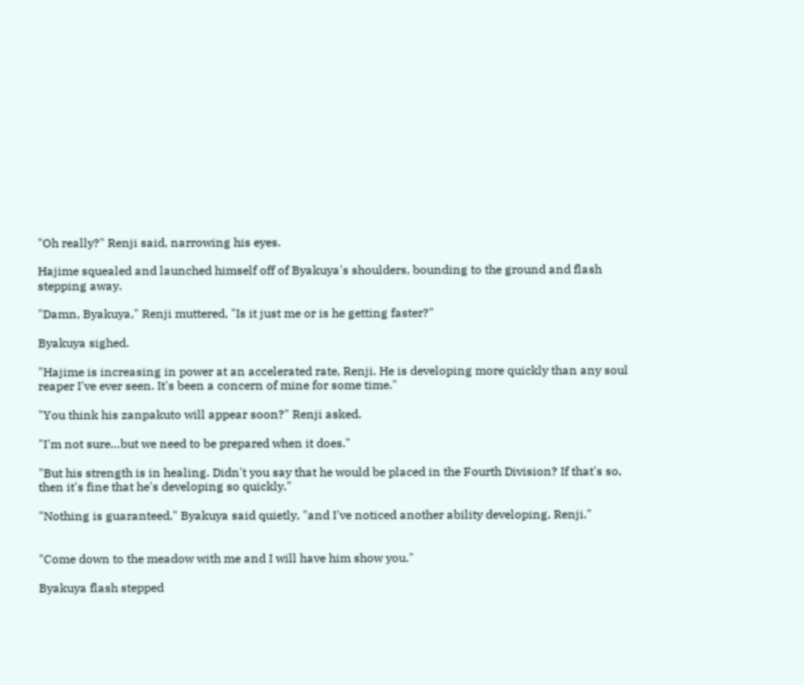"Oh really?" Renji said, narrowing his eyes.

Hajime squealed and launched himself off of Byakuya's shoulders, bounding to the ground and flash stepping away.

"Damn, Byakuya," Renji muttered, "Is it just me or is he getting faster?"

Byakuya sighed.

"Hajime is increasing in power at an accelerated rate, Renji. He is developing more quickly than any soul reaper I've ever seen. It's been a concern of mine for some time."

"You think his zanpakuto will appear soon?" Renji asked.

"I'm not sure…but we need to be prepared when it does."

"But his strength is in healing. Didn't you say that he would be placed in the Fourth Division? If that's so, then it's fine that he's developing so quickly."

"Nothing is guaranteed," Byakuya said quietly, "and I've noticed another ability developing, Renji."


"Come down to the meadow with me and I will have him show you."

Byakuya flash stepped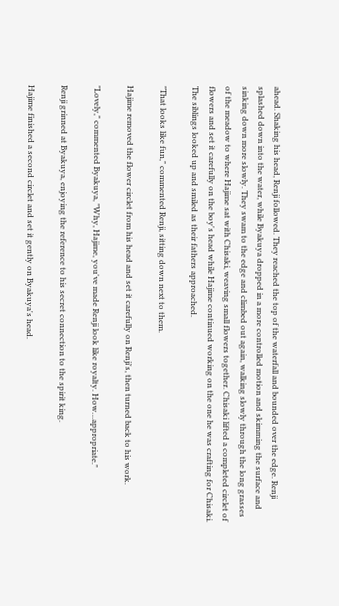ahead. Shaking his head, Renji followed. They reached the top of the waterfall and bounded over the edge. Renji splashed down into the water, while Byakuya dropped in a more controlled motion and skimming the surface and sinking down more slowly. They swam to the edge and climbed out again, walking slowly through the long grasses of the meadow to where Hajime sat with Chisaki, weaving small flowers together. Chisaki lifted a completed circlet of flowers and set it carefully on the boy's head while Hajime continued working on the one he was crafting for Chisaki. The siblings looked up and smiled as their fathers approached.

"That looks like fun," commented Renji, sitting down next to them.

Hajime removed the flower circlet from his head and set it carefully on Renji's, then turned back to his work.

"Lovely," commented Byakuya, "Why, Hajime, you've made Renji look like royalty. How…appropriate."

Renji grinned at Byakuya, enjoying the reference to his secret connection to the spirit king.

Hajime finished a second circlet and set it gently on Byakuya's head.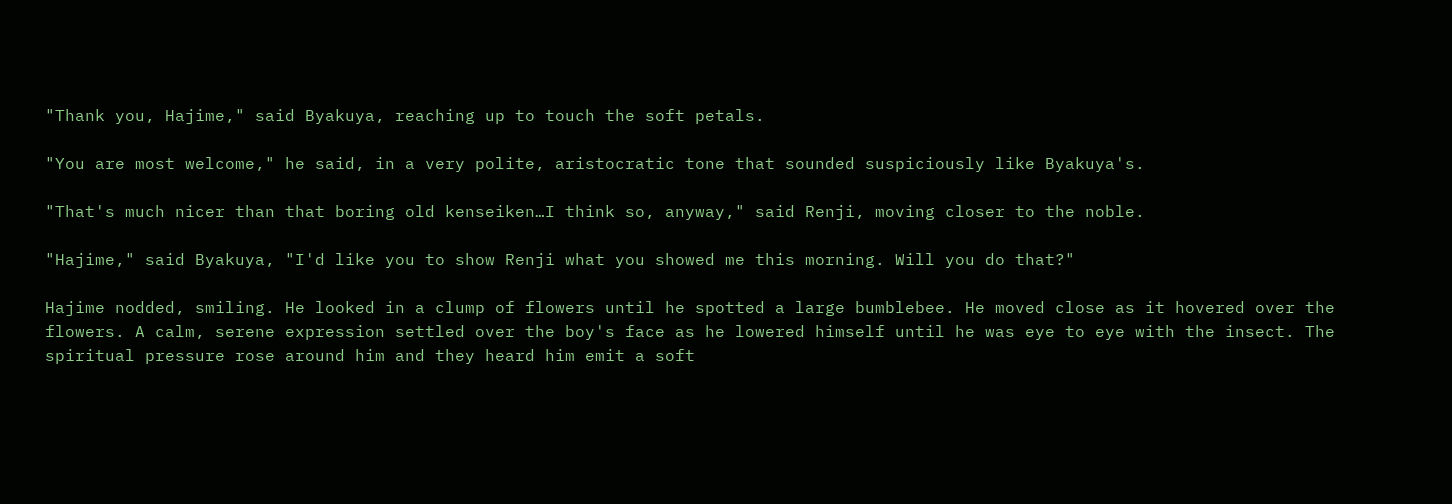"Thank you, Hajime," said Byakuya, reaching up to touch the soft petals.

"You are most welcome," he said, in a very polite, aristocratic tone that sounded suspiciously like Byakuya's.

"That's much nicer than that boring old kenseiken…I think so, anyway," said Renji, moving closer to the noble.

"Hajime," said Byakuya, "I'd like you to show Renji what you showed me this morning. Will you do that?"

Hajime nodded, smiling. He looked in a clump of flowers until he spotted a large bumblebee. He moved close as it hovered over the flowers. A calm, serene expression settled over the boy's face as he lowered himself until he was eye to eye with the insect. The spiritual pressure rose around him and they heard him emit a soft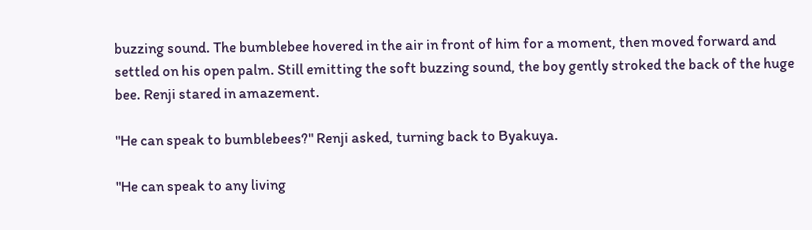buzzing sound. The bumblebee hovered in the air in front of him for a moment, then moved forward and settled on his open palm. Still emitting the soft buzzing sound, the boy gently stroked the back of the huge bee. Renji stared in amazement.

"He can speak to bumblebees?" Renji asked, turning back to Byakuya.

"He can speak to any living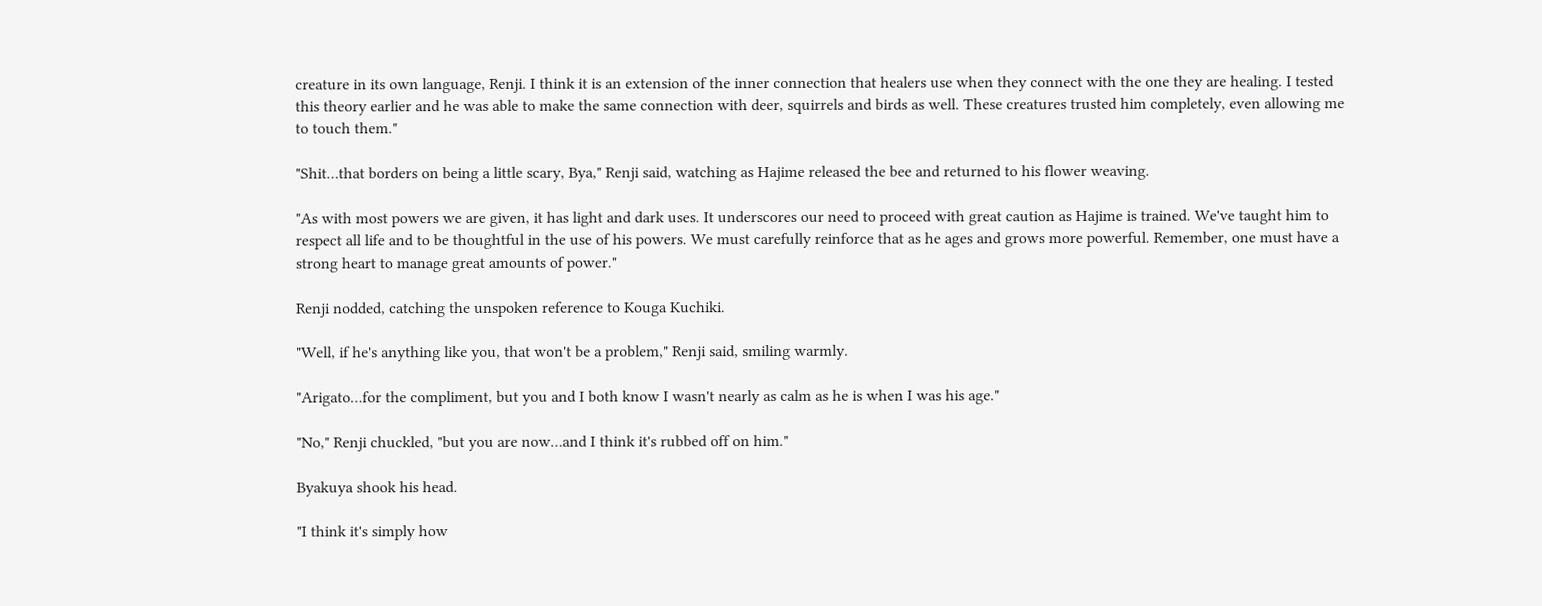creature in its own language, Renji. I think it is an extension of the inner connection that healers use when they connect with the one they are healing. I tested this theory earlier and he was able to make the same connection with deer, squirrels and birds as well. These creatures trusted him completely, even allowing me to touch them."

"Shit…that borders on being a little scary, Bya," Renji said, watching as Hajime released the bee and returned to his flower weaving.

"As with most powers we are given, it has light and dark uses. It underscores our need to proceed with great caution as Hajime is trained. We've taught him to respect all life and to be thoughtful in the use of his powers. We must carefully reinforce that as he ages and grows more powerful. Remember, one must have a strong heart to manage great amounts of power."

Renji nodded, catching the unspoken reference to Kouga Kuchiki.

"Well, if he's anything like you, that won't be a problem," Renji said, smiling warmly.

"Arigato…for the compliment, but you and I both know I wasn't nearly as calm as he is when I was his age."

"No," Renji chuckled, "but you are now…and I think it's rubbed off on him."

Byakuya shook his head.

"I think it's simply how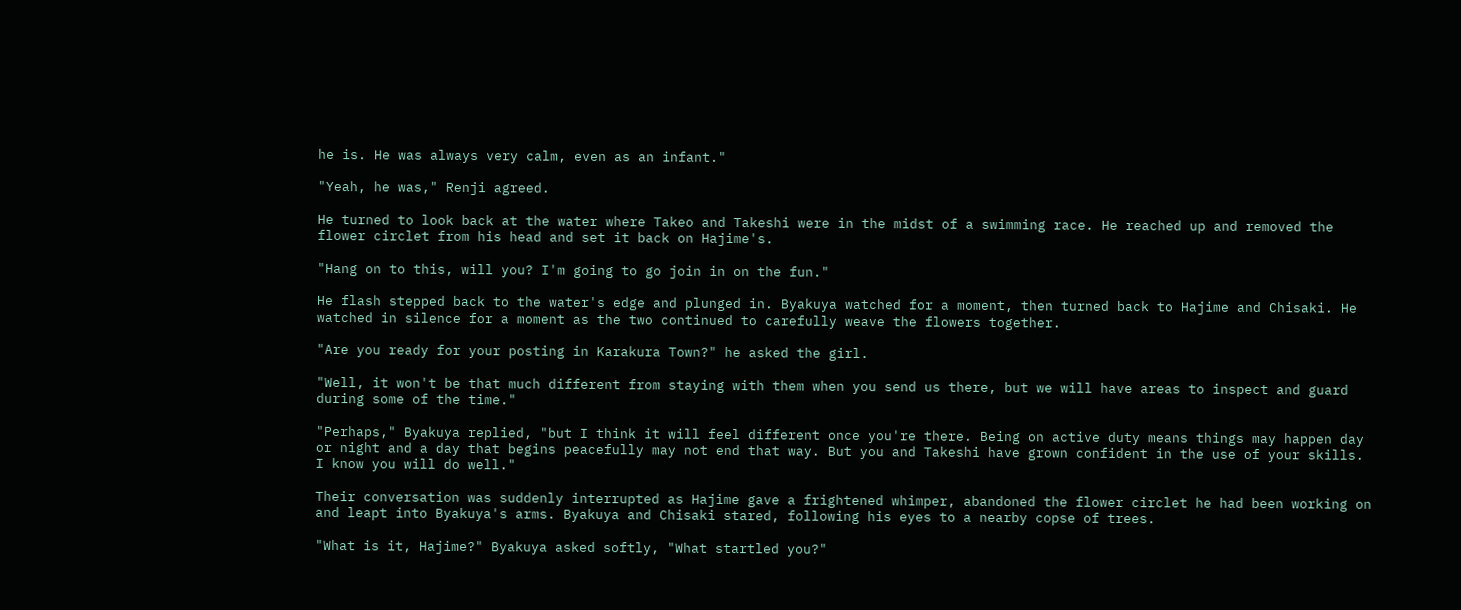he is. He was always very calm, even as an infant."

"Yeah, he was," Renji agreed.

He turned to look back at the water where Takeo and Takeshi were in the midst of a swimming race. He reached up and removed the flower circlet from his head and set it back on Hajime's.

"Hang on to this, will you? I'm going to go join in on the fun."

He flash stepped back to the water's edge and plunged in. Byakuya watched for a moment, then turned back to Hajime and Chisaki. He watched in silence for a moment as the two continued to carefully weave the flowers together.

"Are you ready for your posting in Karakura Town?" he asked the girl.

"Well, it won't be that much different from staying with them when you send us there, but we will have areas to inspect and guard during some of the time."

"Perhaps," Byakuya replied, "but I think it will feel different once you're there. Being on active duty means things may happen day or night and a day that begins peacefully may not end that way. But you and Takeshi have grown confident in the use of your skills. I know you will do well."

Their conversation was suddenly interrupted as Hajime gave a frightened whimper, abandoned the flower circlet he had been working on and leapt into Byakuya's arms. Byakuya and Chisaki stared, following his eyes to a nearby copse of trees.

"What is it, Hajime?" Byakuya asked softly, "What startled you?"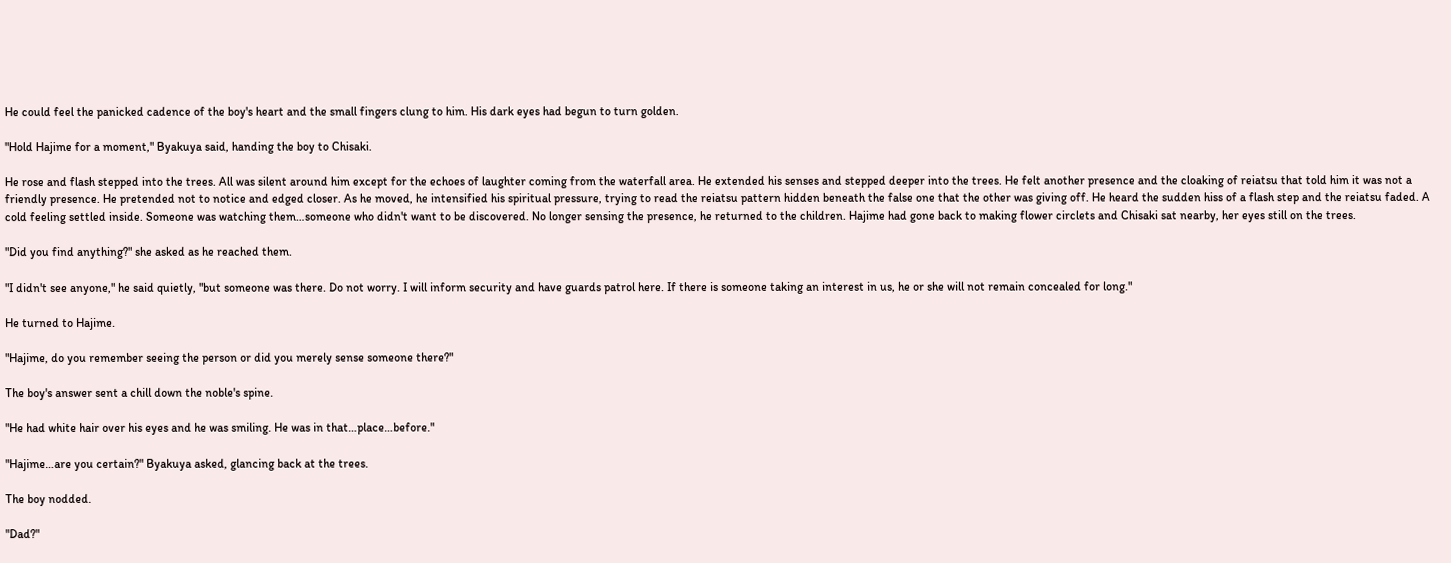He could feel the panicked cadence of the boy's heart and the small fingers clung to him. His dark eyes had begun to turn golden.

"Hold Hajime for a moment," Byakuya said, handing the boy to Chisaki.

He rose and flash stepped into the trees. All was silent around him except for the echoes of laughter coming from the waterfall area. He extended his senses and stepped deeper into the trees. He felt another presence and the cloaking of reiatsu that told him it was not a friendly presence. He pretended not to notice and edged closer. As he moved, he intensified his spiritual pressure, trying to read the reiatsu pattern hidden beneath the false one that the other was giving off. He heard the sudden hiss of a flash step and the reiatsu faded. A cold feeling settled inside. Someone was watching them…someone who didn't want to be discovered. No longer sensing the presence, he returned to the children. Hajime had gone back to making flower circlets and Chisaki sat nearby, her eyes still on the trees.

"Did you find anything?" she asked as he reached them.

"I didn't see anyone," he said quietly, "but someone was there. Do not worry. I will inform security and have guards patrol here. If there is someone taking an interest in us, he or she will not remain concealed for long."

He turned to Hajime.

"Hajime, do you remember seeing the person or did you merely sense someone there?"

The boy's answer sent a chill down the noble's spine.

"He had white hair over his eyes and he was smiling. He was in that…place…before."

"Hajime…are you certain?" Byakuya asked, glancing back at the trees.

The boy nodded.

"Dad?"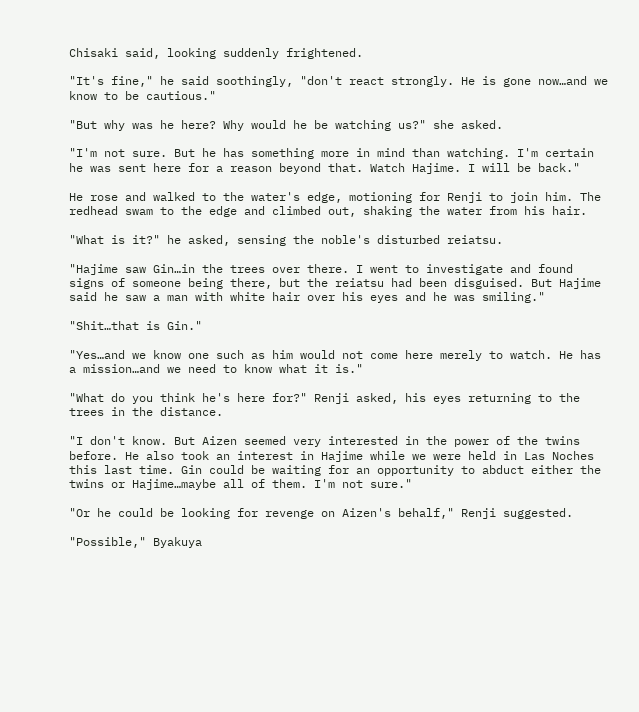Chisaki said, looking suddenly frightened.

"It's fine," he said soothingly, "don't react strongly. He is gone now…and we know to be cautious."

"But why was he here? Why would he be watching us?" she asked.

"I'm not sure. But he has something more in mind than watching. I'm certain he was sent here for a reason beyond that. Watch Hajime. I will be back."

He rose and walked to the water's edge, motioning for Renji to join him. The redhead swam to the edge and climbed out, shaking the water from his hair.

"What is it?" he asked, sensing the noble's disturbed reiatsu.

"Hajime saw Gin…in the trees over there. I went to investigate and found signs of someone being there, but the reiatsu had been disguised. But Hajime said he saw a man with white hair over his eyes and he was smiling."

"Shit…that is Gin."

"Yes…and we know one such as him would not come here merely to watch. He has a mission…and we need to know what it is."

"What do you think he's here for?" Renji asked, his eyes returning to the trees in the distance.

"I don't know. But Aizen seemed very interested in the power of the twins before. He also took an interest in Hajime while we were held in Las Noches this last time. Gin could be waiting for an opportunity to abduct either the twins or Hajime…maybe all of them. I'm not sure."

"Or he could be looking for revenge on Aizen's behalf," Renji suggested.

"Possible," Byakuya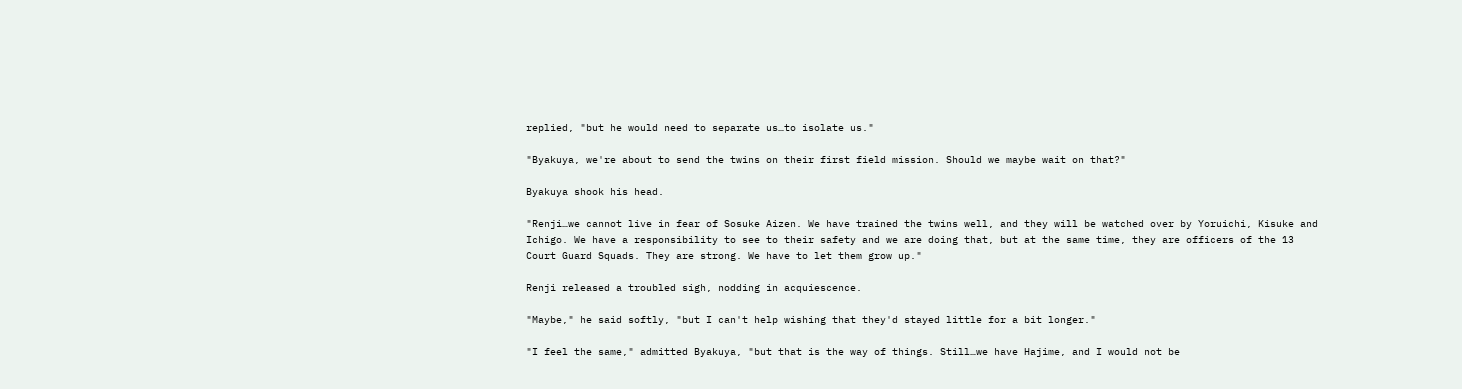replied, "but he would need to separate us…to isolate us."

"Byakuya, we're about to send the twins on their first field mission. Should we maybe wait on that?"

Byakuya shook his head.

"Renji…we cannot live in fear of Sosuke Aizen. We have trained the twins well, and they will be watched over by Yoruichi, Kisuke and Ichigo. We have a responsibility to see to their safety and we are doing that, but at the same time, they are officers of the 13 Court Guard Squads. They are strong. We have to let them grow up."

Renji released a troubled sigh, nodding in acquiescence.

"Maybe," he said softly, "but I can't help wishing that they'd stayed little for a bit longer."

"I feel the same," admitted Byakuya, "but that is the way of things. Still…we have Hajime, and I would not be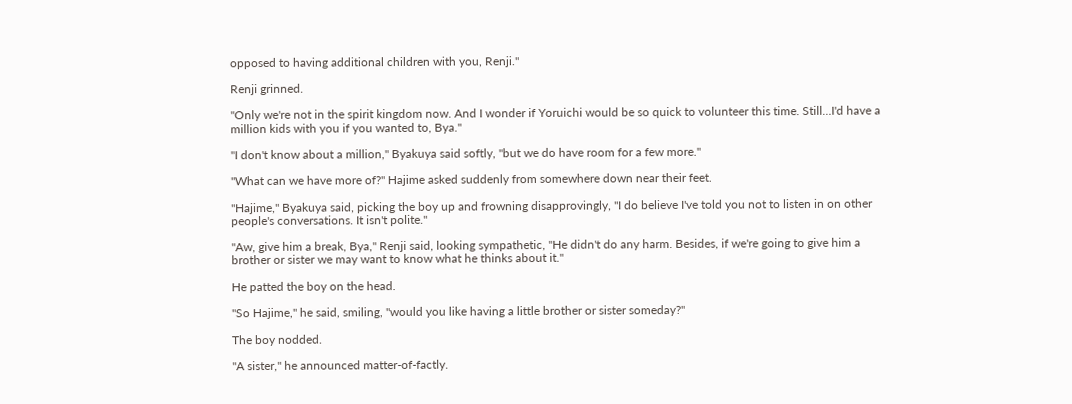opposed to having additional children with you, Renji."

Renji grinned.

"Only we're not in the spirit kingdom now. And I wonder if Yoruichi would be so quick to volunteer this time. Still…I'd have a million kids with you if you wanted to, Bya."

"I don't know about a million," Byakuya said softly, "but we do have room for a few more."

"What can we have more of?" Hajime asked suddenly from somewhere down near their feet.

"Hajime," Byakuya said, picking the boy up and frowning disapprovingly, "I do believe I've told you not to listen in on other people's conversations. It isn't polite."

"Aw, give him a break, Bya," Renji said, looking sympathetic, "He didn't do any harm. Besides, if we're going to give him a brother or sister we may want to know what he thinks about it."

He patted the boy on the head.

"So Hajime," he said, smiling, "would you like having a little brother or sister someday?"

The boy nodded.

"A sister," he announced matter-of-factly.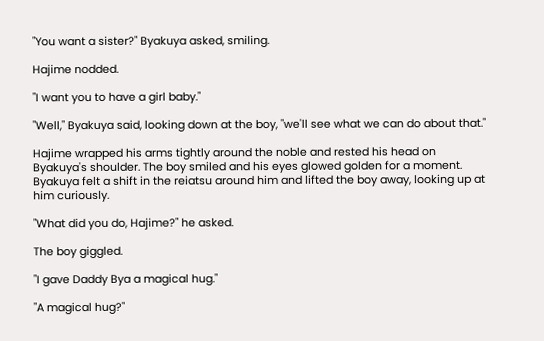"You want a sister?" Byakuya asked, smiling.

Hajime nodded.

"I want you to have a girl baby."

"Well," Byakuya said, looking down at the boy, "we'll see what we can do about that."

Hajime wrapped his arms tightly around the noble and rested his head on Byakuya's shoulder. The boy smiled and his eyes glowed golden for a moment. Byakuya felt a shift in the reiatsu around him and lifted the boy away, looking up at him curiously.

"What did you do, Hajime?" he asked.

The boy giggled.

"I gave Daddy Bya a magical hug."

"A magical hug?"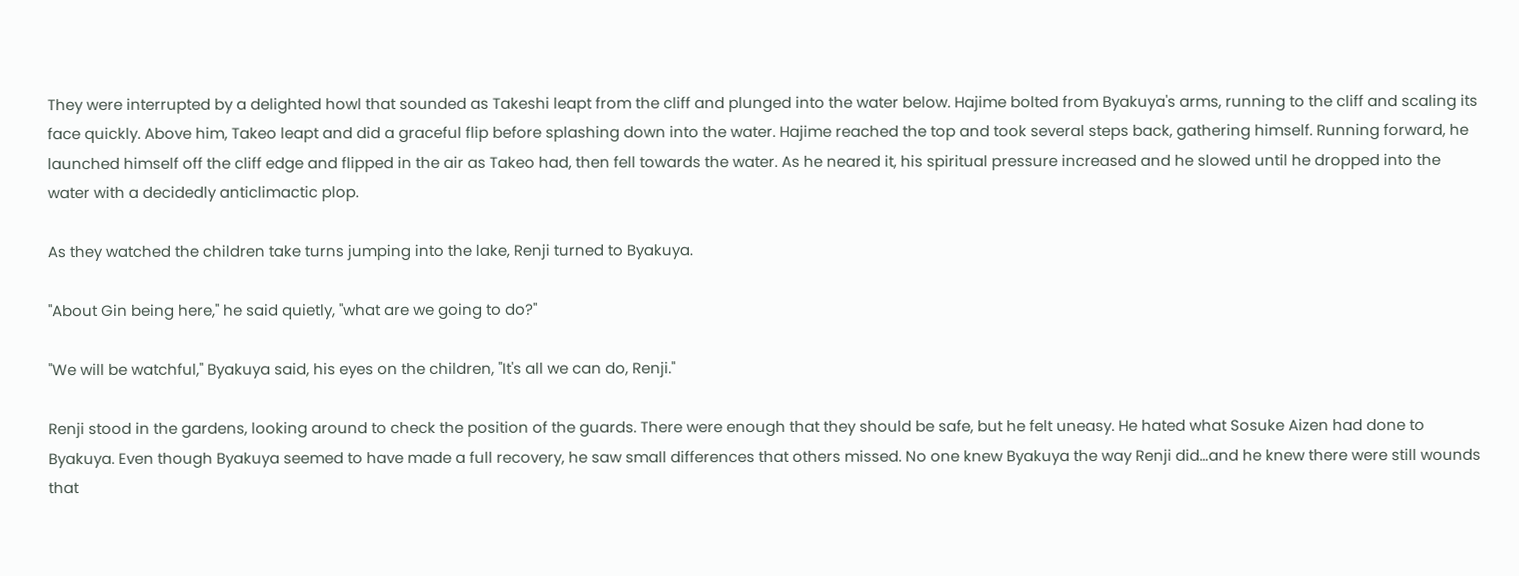They were interrupted by a delighted howl that sounded as Takeshi leapt from the cliff and plunged into the water below. Hajime bolted from Byakuya's arms, running to the cliff and scaling its face quickly. Above him, Takeo leapt and did a graceful flip before splashing down into the water. Hajime reached the top and took several steps back, gathering himself. Running forward, he launched himself off the cliff edge and flipped in the air as Takeo had, then fell towards the water. As he neared it, his spiritual pressure increased and he slowed until he dropped into the water with a decidedly anticlimactic plop.

As they watched the children take turns jumping into the lake, Renji turned to Byakuya.

"About Gin being here," he said quietly, "what are we going to do?"

"We will be watchful," Byakuya said, his eyes on the children, "It's all we can do, Renji."

Renji stood in the gardens, looking around to check the position of the guards. There were enough that they should be safe, but he felt uneasy. He hated what Sosuke Aizen had done to Byakuya. Even though Byakuya seemed to have made a full recovery, he saw small differences that others missed. No one knew Byakuya the way Renji did…and he knew there were still wounds that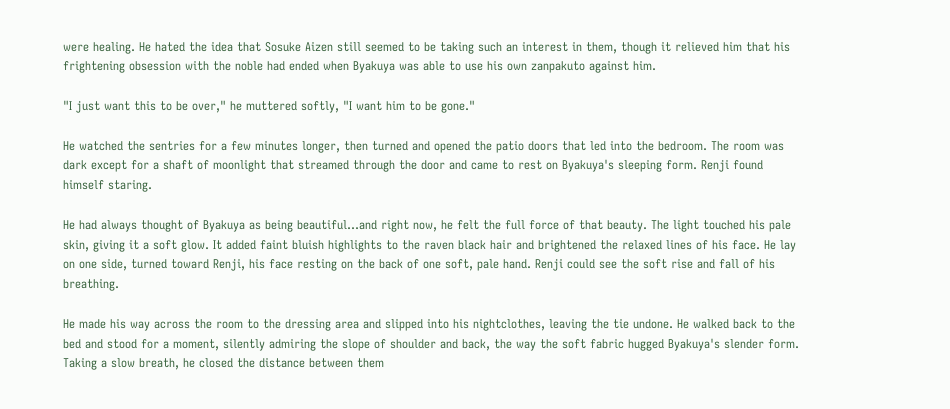were healing. He hated the idea that Sosuke Aizen still seemed to be taking such an interest in them, though it relieved him that his frightening obsession with the noble had ended when Byakuya was able to use his own zanpakuto against him.

"I just want this to be over," he muttered softly, "I want him to be gone."

He watched the sentries for a few minutes longer, then turned and opened the patio doors that led into the bedroom. The room was dark except for a shaft of moonlight that streamed through the door and came to rest on Byakuya's sleeping form. Renji found himself staring.

He had always thought of Byakuya as being beautiful…and right now, he felt the full force of that beauty. The light touched his pale skin, giving it a soft glow. It added faint bluish highlights to the raven black hair and brightened the relaxed lines of his face. He lay on one side, turned toward Renji, his face resting on the back of one soft, pale hand. Renji could see the soft rise and fall of his breathing.

He made his way across the room to the dressing area and slipped into his nightclothes, leaving the tie undone. He walked back to the bed and stood for a moment, silently admiring the slope of shoulder and back, the way the soft fabric hugged Byakuya's slender form. Taking a slow breath, he closed the distance between them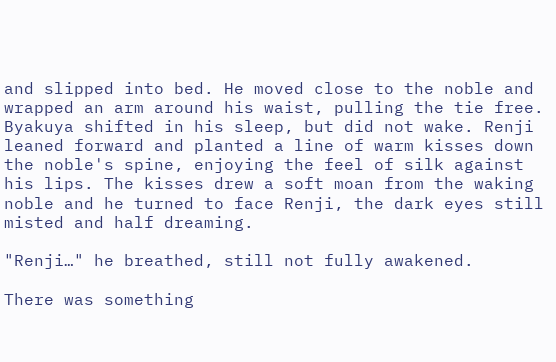and slipped into bed. He moved close to the noble and wrapped an arm around his waist, pulling the tie free. Byakuya shifted in his sleep, but did not wake. Renji leaned forward and planted a line of warm kisses down the noble's spine, enjoying the feel of silk against his lips. The kisses drew a soft moan from the waking noble and he turned to face Renji, the dark eyes still misted and half dreaming.

"Renji…" he breathed, still not fully awakened.

There was something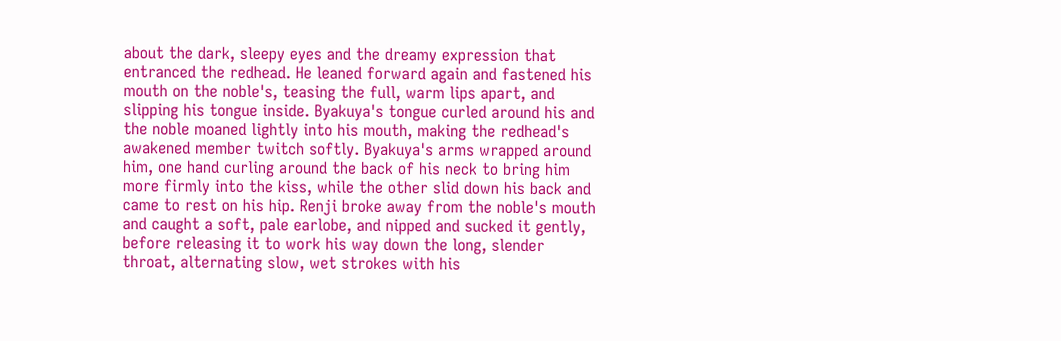about the dark, sleepy eyes and the dreamy expression that entranced the redhead. He leaned forward again and fastened his mouth on the noble's, teasing the full, warm lips apart, and slipping his tongue inside. Byakuya's tongue curled around his and the noble moaned lightly into his mouth, making the redhead's awakened member twitch softly. Byakuya's arms wrapped around him, one hand curling around the back of his neck to bring him more firmly into the kiss, while the other slid down his back and came to rest on his hip. Renji broke away from the noble's mouth and caught a soft, pale earlobe, and nipped and sucked it gently, before releasing it to work his way down the long, slender throat, alternating slow, wet strokes with his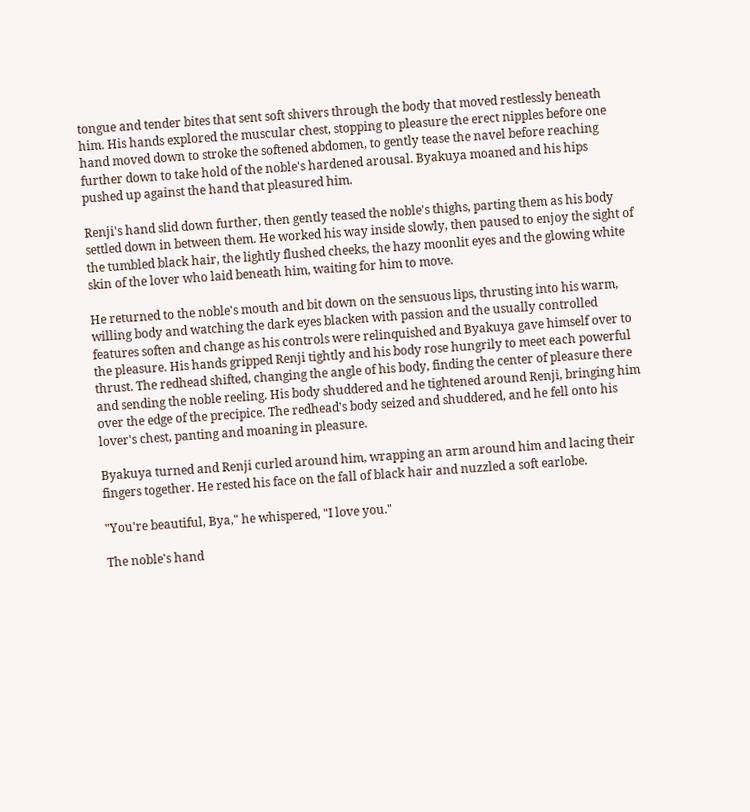tongue and tender bites that sent soft shivers through the body that moved restlessly beneath him. His hands explored the muscular chest, stopping to pleasure the erect nipples before one hand moved down to stroke the softened abdomen, to gently tease the navel before reaching further down to take hold of the noble's hardened arousal. Byakuya moaned and his hips pushed up against the hand that pleasured him.

Renji's hand slid down further, then gently teased the noble's thighs, parting them as his body settled down in between them. He worked his way inside slowly, then paused to enjoy the sight of the tumbled black hair, the lightly flushed cheeks, the hazy moonlit eyes and the glowing white skin of the lover who laid beneath him, waiting for him to move.

He returned to the noble's mouth and bit down on the sensuous lips, thrusting into his warm, willing body and watching the dark eyes blacken with passion and the usually controlled features soften and change as his controls were relinquished and Byakuya gave himself over to the pleasure. His hands gripped Renji tightly and his body rose hungrily to meet each powerful thrust. The redhead shifted, changing the angle of his body, finding the center of pleasure there and sending the noble reeling. His body shuddered and he tightened around Renji, bringing him over the edge of the precipice. The redhead's body seized and shuddered, and he fell onto his lover's chest, panting and moaning in pleasure.

Byakuya turned and Renji curled around him, wrapping an arm around him and lacing their fingers together. He rested his face on the fall of black hair and nuzzled a soft earlobe.

"You're beautiful, Bya," he whispered, "I love you."

The noble's hand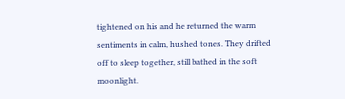tightened on his and he returned the warm sentiments in calm, hushed tones. They drifted off to sleep together, still bathed in the soft moonlight.